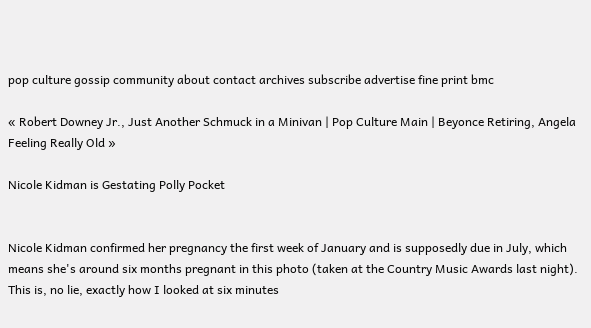pop culture gossip community about contact archives subscribe advertise fine print bmc

« Robert Downey Jr., Just Another Schmuck in a Minivan | Pop Culture Main | Beyonce Retiring, Angela Feeling Really Old »

Nicole Kidman is Gestating Polly Pocket


Nicole Kidman confirmed her pregnancy the first week of January and is supposedly due in July, which means she's around six months pregnant in this photo (taken at the Country Music Awards last night). This is, no lie, exactly how I looked at six minutes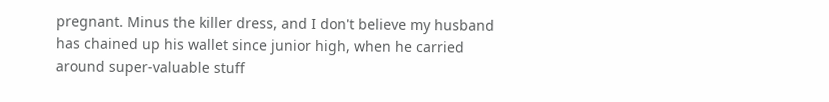pregnant. Minus the killer dress, and I don't believe my husband has chained up his wallet since junior high, when he carried around super-valuable stuff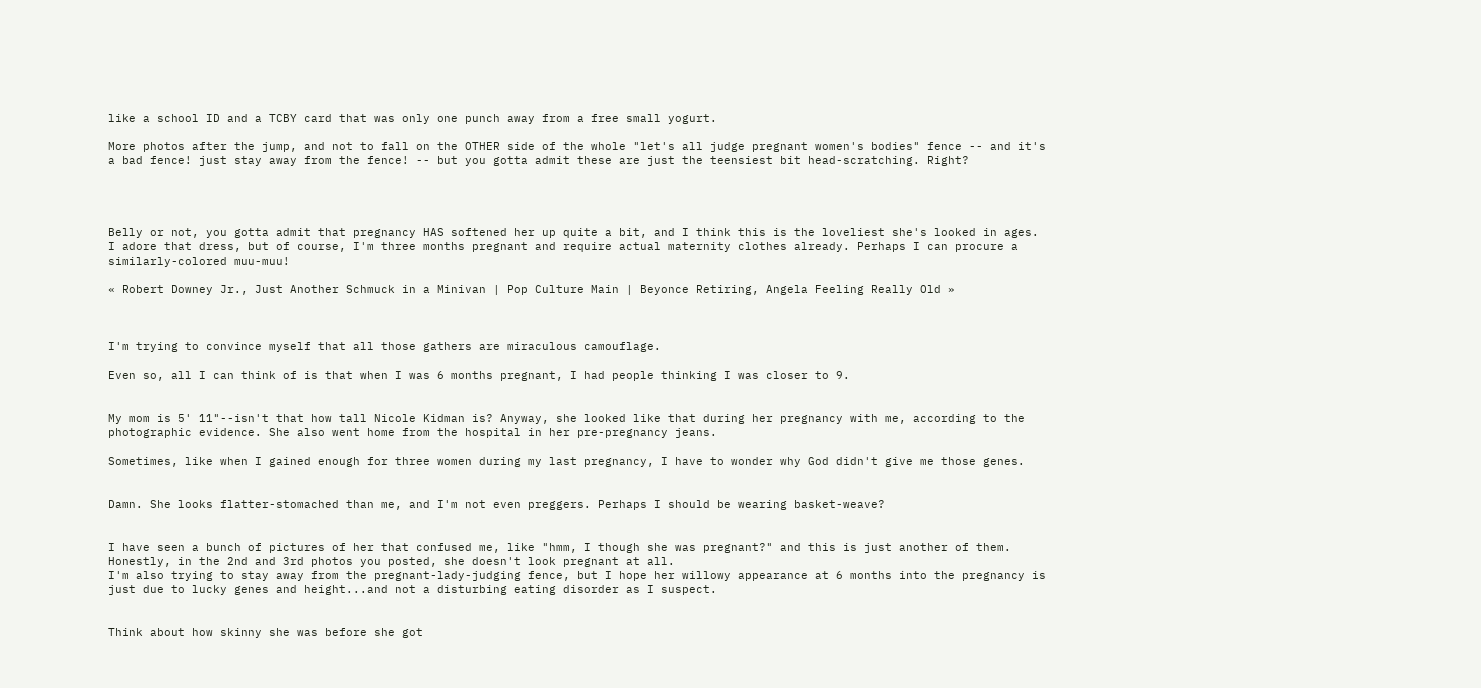like a school ID and a TCBY card that was only one punch away from a free small yogurt.

More photos after the jump, and not to fall on the OTHER side of the whole "let's all judge pregnant women's bodies" fence -- and it's a bad fence! just stay away from the fence! -- but you gotta admit these are just the teensiest bit head-scratching. Right?




Belly or not, you gotta admit that pregnancy HAS softened her up quite a bit, and I think this is the loveliest she's looked in ages. I adore that dress, but of course, I'm three months pregnant and require actual maternity clothes already. Perhaps I can procure a similarly-colored muu-muu!

« Robert Downey Jr., Just Another Schmuck in a Minivan | Pop Culture Main | Beyonce Retiring, Angela Feeling Really Old »



I'm trying to convince myself that all those gathers are miraculous camouflage.

Even so, all I can think of is that when I was 6 months pregnant, I had people thinking I was closer to 9.


My mom is 5' 11"--isn't that how tall Nicole Kidman is? Anyway, she looked like that during her pregnancy with me, according to the photographic evidence. She also went home from the hospital in her pre-pregnancy jeans.

Sometimes, like when I gained enough for three women during my last pregnancy, I have to wonder why God didn't give me those genes.


Damn. She looks flatter-stomached than me, and I'm not even preggers. Perhaps I should be wearing basket-weave?


I have seen a bunch of pictures of her that confused me, like "hmm, I though she was pregnant?" and this is just another of them. Honestly, in the 2nd and 3rd photos you posted, she doesn't look pregnant at all.
I'm also trying to stay away from the pregnant-lady-judging fence, but I hope her willowy appearance at 6 months into the pregnancy is just due to lucky genes and height...and not a disturbing eating disorder as I suspect.


Think about how skinny she was before she got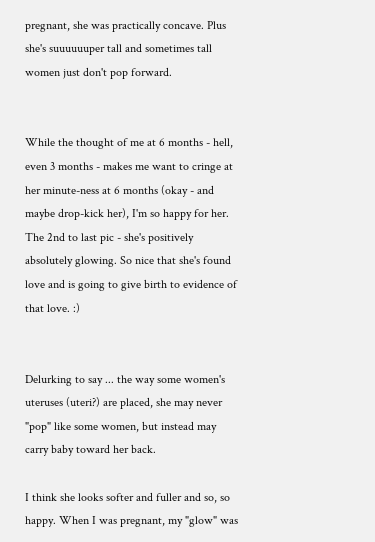pregnant, she was practically concave. Plus she's suuuuuuper tall and sometimes tall women just don't pop forward.


While the thought of me at 6 months - hell, even 3 months - makes me want to cringe at her minute-ness at 6 months (okay - and maybe drop-kick her), I'm so happy for her. The 2nd to last pic - she's positively absolutely glowing. So nice that she's found love and is going to give birth to evidence of that love. :)


Delurking to say ... the way some women's uteruses (uteri?) are placed, she may never "pop" like some women, but instead may carry baby toward her back.

I think she looks softer and fuller and so, so happy. When I was pregnant, my "glow" was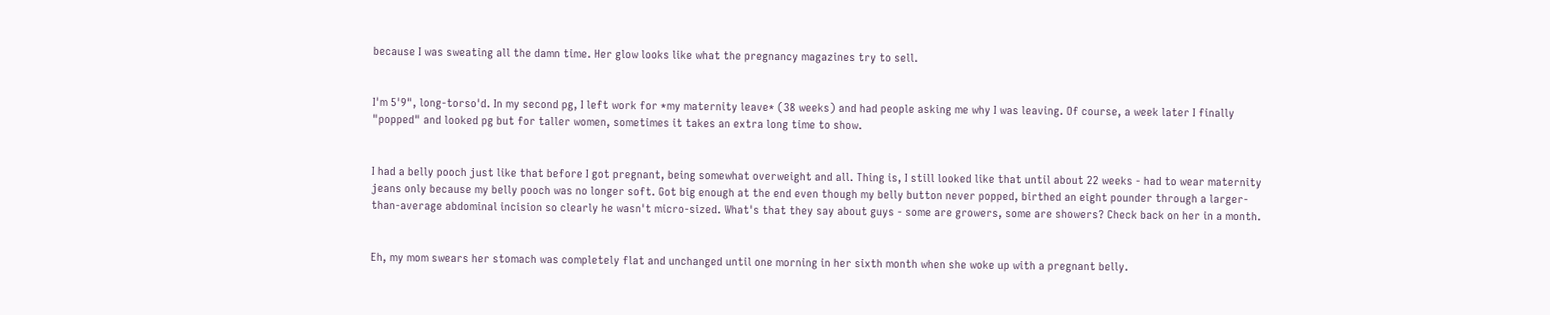because I was sweating all the damn time. Her glow looks like what the pregnancy magazines try to sell.


I'm 5'9", long-torso'd. In my second pg, I left work for *my maternity leave* (38 weeks) and had people asking me why I was leaving. Of course, a week later I finally "popped" and looked pg but for taller women, sometimes it takes an extra long time to show.


I had a belly pooch just like that before I got pregnant, being somewhat overweight and all. Thing is, I still looked like that until about 22 weeks - had to wear maternity jeans only because my belly pooch was no longer soft. Got big enough at the end even though my belly button never popped, birthed an eight pounder through a larger-than-average abdominal incision so clearly he wasn't micro-sized. What's that they say about guys - some are growers, some are showers? Check back on her in a month.


Eh, my mom swears her stomach was completely flat and unchanged until one morning in her sixth month when she woke up with a pregnant belly.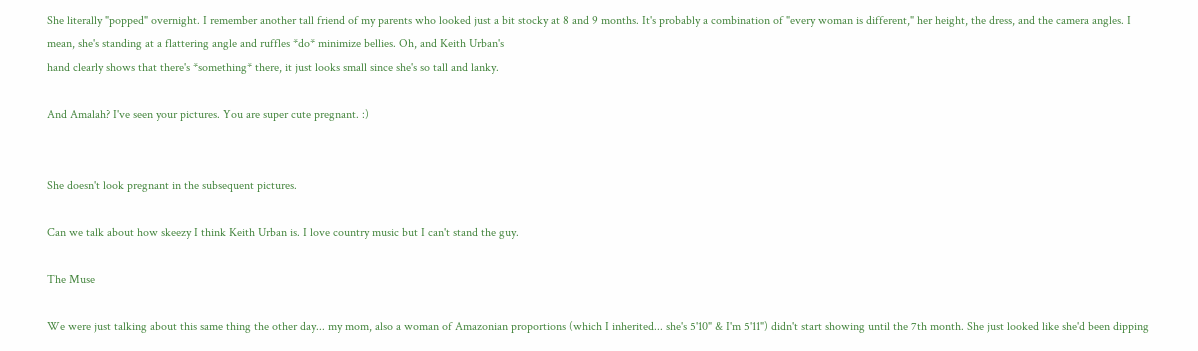She literally "popped" overnight. I remember another tall friend of my parents who looked just a bit stocky at 8 and 9 months. It's probably a combination of "every woman is different," her height, the dress, and the camera angles. I mean, she's standing at a flattering angle and ruffles *do* minimize bellies. Oh, and Keith Urban's
hand clearly shows that there's *something* there, it just looks small since she's so tall and lanky.

And Amalah? I've seen your pictures. You are super cute pregnant. :)


She doesn't look pregnant in the subsequent pictures.

Can we talk about how skeezy I think Keith Urban is. I love country music but I can't stand the guy.

The Muse

We were just talking about this same thing the other day... my mom, also a woman of Amazonian proportions (which I inherited... she's 5'10" & I'm 5'11") didn't start showing until the 7th month. She just looked like she'd been dipping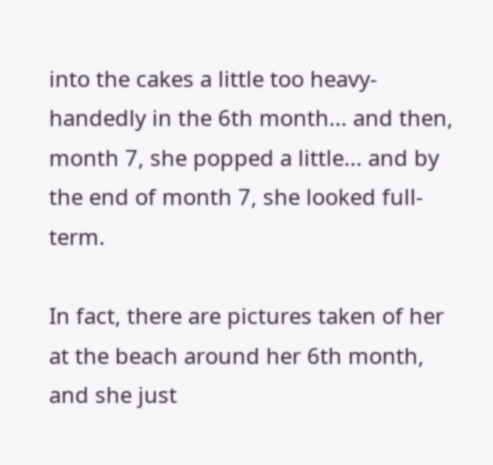into the cakes a little too heavy-handedly in the 6th month... and then, month 7, she popped a little... and by the end of month 7, she looked full-term.

In fact, there are pictures taken of her at the beach around her 6th month, and she just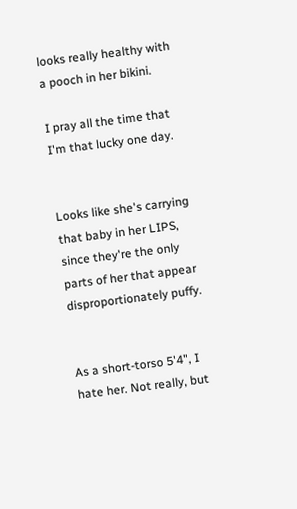looks really healthy with a pooch in her bikini.

I pray all the time that I'm that lucky one day.


Looks like she's carrying that baby in her LIPS, since they're the only parts of her that appear disproportionately puffy.


As a short-torso 5'4", I hate her. Not really, but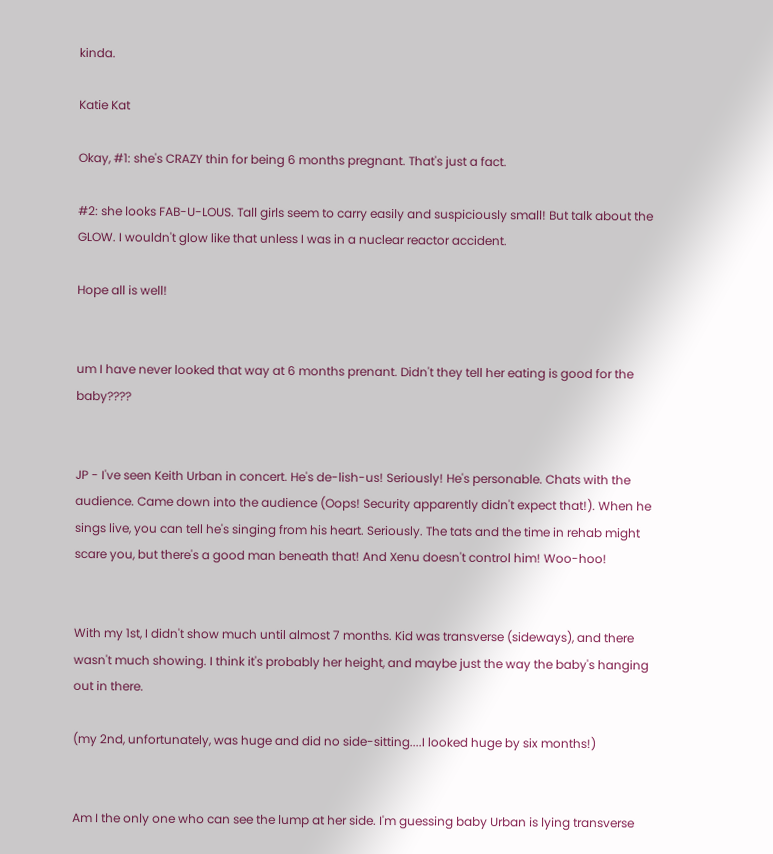kinda.

Katie Kat

Okay, #1: she's CRAZY thin for being 6 months pregnant. That's just a fact.

#2: she looks FAB-U-LOUS. Tall girls seem to carry easily and suspiciously small! But talk about the GLOW. I wouldn't glow like that unless I was in a nuclear reactor accident.

Hope all is well!


um I have never looked that way at 6 months prenant. Didn't they tell her eating is good for the baby????


JP - I've seen Keith Urban in concert. He's de-lish-us! Seriously! He's personable. Chats with the audience. Came down into the audience (Oops! Security apparently didn't expect that!). When he sings live, you can tell he's singing from his heart. Seriously. The tats and the time in rehab might scare you, but there's a good man beneath that! And Xenu doesn't control him! Woo-hoo!


With my 1st, I didn't show much until almost 7 months. Kid was transverse (sideways), and there wasn't much showing. I think it's probably her height, and maybe just the way the baby's hanging out in there.

(my 2nd, unfortunately, was huge and did no side-sitting....I looked huge by six months!)


Am I the only one who can see the lump at her side. I'm guessing baby Urban is lying transverse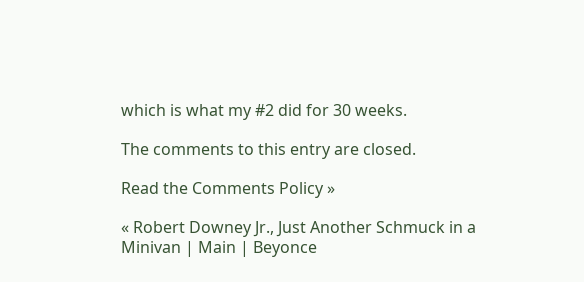which is what my #2 did for 30 weeks.

The comments to this entry are closed.

Read the Comments Policy »

« Robert Downey Jr., Just Another Schmuck in a Minivan | Main | Beyonce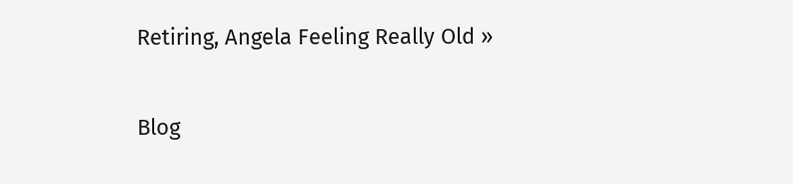Retiring, Angela Feeling Really Old »

Blog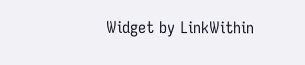Widget by LinkWithin